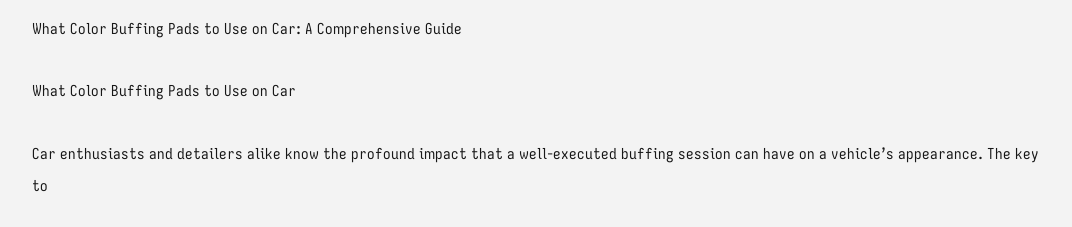What Color Buffing Pads to Use on Car: A Comprehensive Guide

What Color Buffing Pads to Use on Car

Car enthusiasts and detailers alike know the profound impact that a well-executed buffing session can have on a vehicle’s appearance. The key to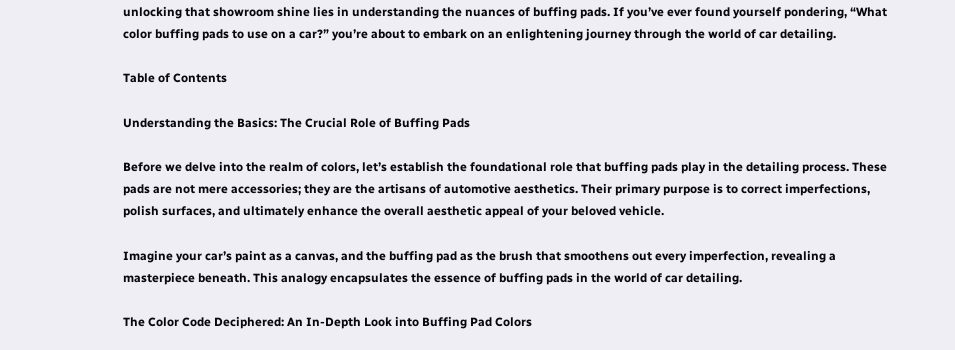unlocking that showroom shine lies in understanding the nuances of buffing pads. If you’ve ever found yourself pondering, “What color buffing pads to use on a car?” you’re about to embark on an enlightening journey through the world of car detailing.

Table of Contents

Understanding the Basics: The Crucial Role of Buffing Pads

Before we delve into the realm of colors, let’s establish the foundational role that buffing pads play in the detailing process. These pads are not mere accessories; they are the artisans of automotive aesthetics. Their primary purpose is to correct imperfections, polish surfaces, and ultimately enhance the overall aesthetic appeal of your beloved vehicle.

Imagine your car’s paint as a canvas, and the buffing pad as the brush that smoothens out every imperfection, revealing a masterpiece beneath. This analogy encapsulates the essence of buffing pads in the world of car detailing.

The Color Code Deciphered: An In-Depth Look into Buffing Pad Colors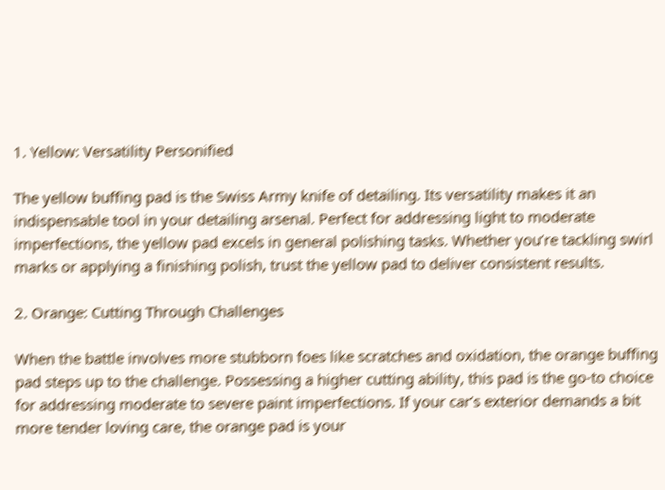1. Yellow: Versatility Personified

The yellow buffing pad is the Swiss Army knife of detailing. Its versatility makes it an indispensable tool in your detailing arsenal. Perfect for addressing light to moderate imperfections, the yellow pad excels in general polishing tasks. Whether you’re tackling swirl marks or applying a finishing polish, trust the yellow pad to deliver consistent results.

2. Orange: Cutting Through Challenges

When the battle involves more stubborn foes like scratches and oxidation, the orange buffing pad steps up to the challenge. Possessing a higher cutting ability, this pad is the go-to choice for addressing moderate to severe paint imperfections. If your car’s exterior demands a bit more tender loving care, the orange pad is your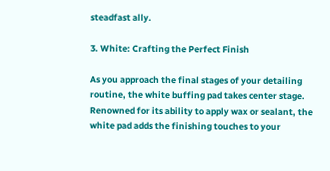steadfast ally.

3. White: Crafting the Perfect Finish

As you approach the final stages of your detailing routine, the white buffing pad takes center stage. Renowned for its ability to apply wax or sealant, the white pad adds the finishing touches to your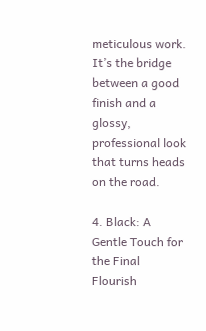meticulous work. It’s the bridge between a good finish and a glossy, professional look that turns heads on the road.

4. Black: A Gentle Touch for the Final Flourish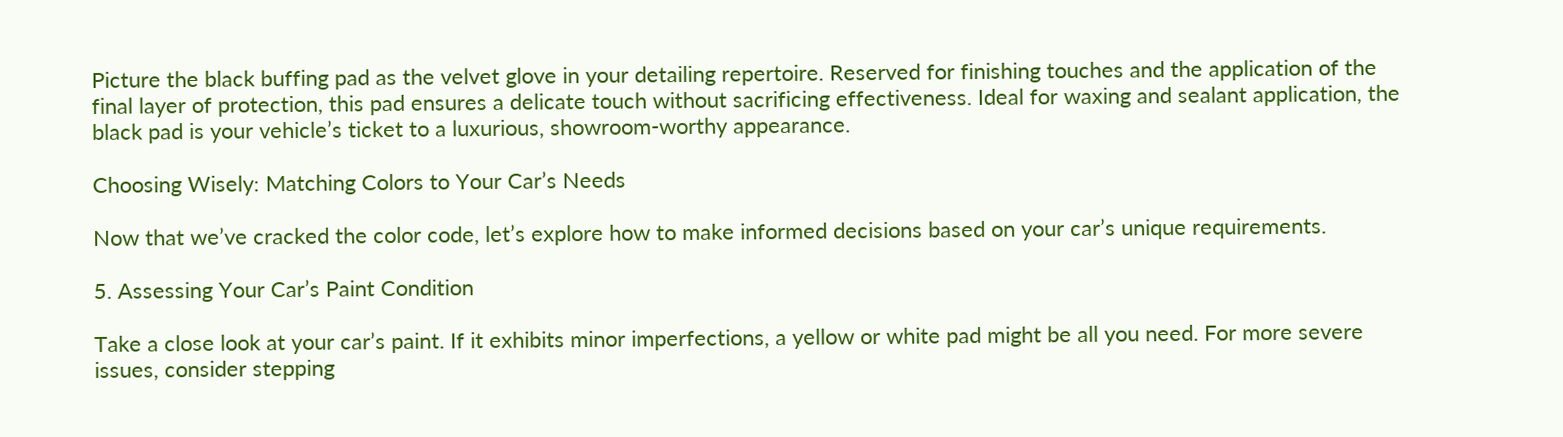Picture the black buffing pad as the velvet glove in your detailing repertoire. Reserved for finishing touches and the application of the final layer of protection, this pad ensures a delicate touch without sacrificing effectiveness. Ideal for waxing and sealant application, the black pad is your vehicle’s ticket to a luxurious, showroom-worthy appearance.

Choosing Wisely: Matching Colors to Your Car’s Needs

Now that we’ve cracked the color code, let’s explore how to make informed decisions based on your car’s unique requirements.

5. Assessing Your Car’s Paint Condition

Take a close look at your car’s paint. If it exhibits minor imperfections, a yellow or white pad might be all you need. For more severe issues, consider stepping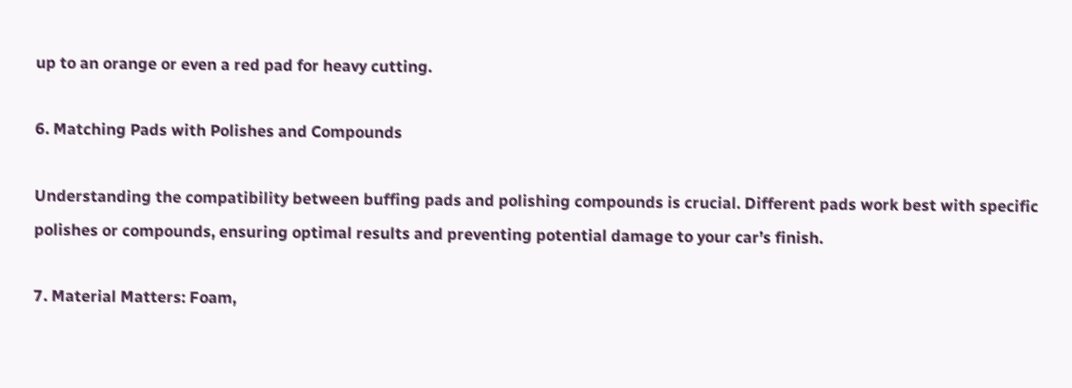up to an orange or even a red pad for heavy cutting.

6. Matching Pads with Polishes and Compounds

Understanding the compatibility between buffing pads and polishing compounds is crucial. Different pads work best with specific polishes or compounds, ensuring optimal results and preventing potential damage to your car’s finish.

7. Material Matters: Foam,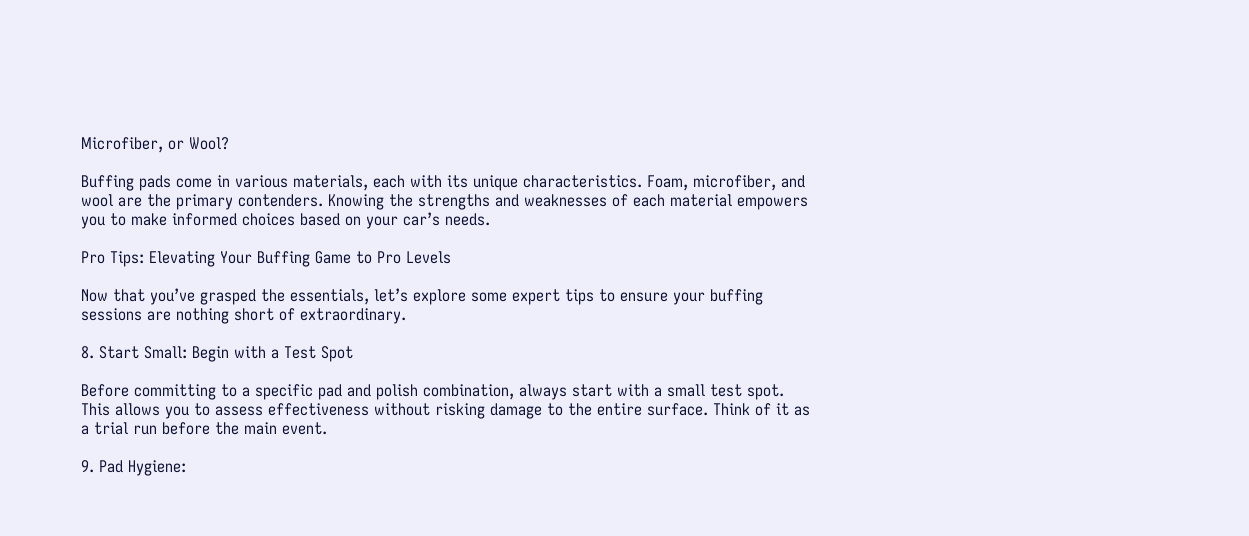Microfiber, or Wool?

Buffing pads come in various materials, each with its unique characteristics. Foam, microfiber, and wool are the primary contenders. Knowing the strengths and weaknesses of each material empowers you to make informed choices based on your car’s needs.

Pro Tips: Elevating Your Buffing Game to Pro Levels

Now that you’ve grasped the essentials, let’s explore some expert tips to ensure your buffing sessions are nothing short of extraordinary.

8. Start Small: Begin with a Test Spot

Before committing to a specific pad and polish combination, always start with a small test spot. This allows you to assess effectiveness without risking damage to the entire surface. Think of it as a trial run before the main event.

9. Pad Hygiene: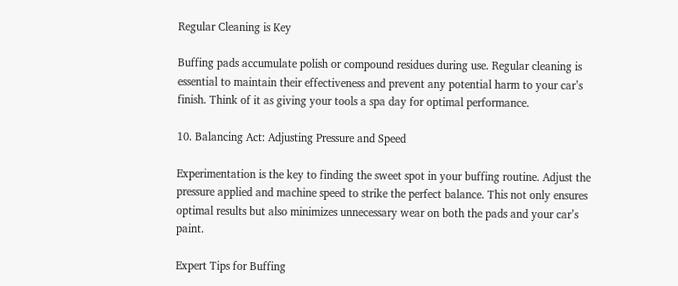Regular Cleaning is Key

Buffing pads accumulate polish or compound residues during use. Regular cleaning is essential to maintain their effectiveness and prevent any potential harm to your car’s finish. Think of it as giving your tools a spa day for optimal performance.

10. Balancing Act: Adjusting Pressure and Speed

Experimentation is the key to finding the sweet spot in your buffing routine. Adjust the pressure applied and machine speed to strike the perfect balance. This not only ensures optimal results but also minimizes unnecessary wear on both the pads and your car’s paint.

Expert Tips for Buffing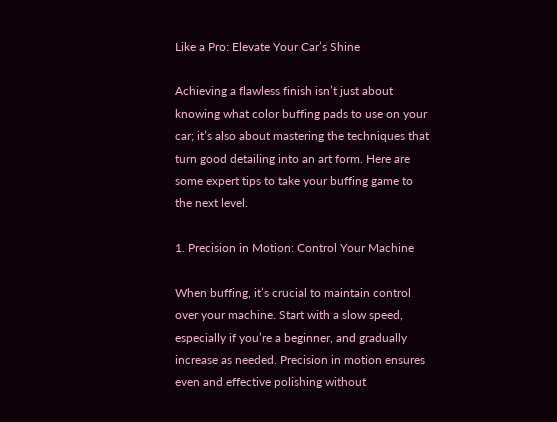Like a Pro: Elevate Your Car’s Shine

Achieving a flawless finish isn’t just about knowing what color buffing pads to use on your car; it’s also about mastering the techniques that turn good detailing into an art form. Here are some expert tips to take your buffing game to the next level.

1. Precision in Motion: Control Your Machine

When buffing, it’s crucial to maintain control over your machine. Start with a slow speed, especially if you’re a beginner, and gradually increase as needed. Precision in motion ensures even and effective polishing without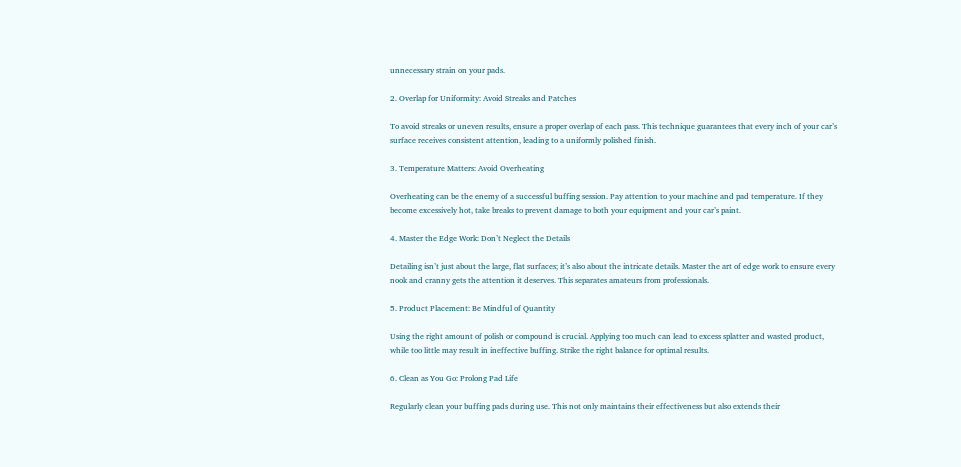unnecessary strain on your pads.

2. Overlap for Uniformity: Avoid Streaks and Patches

To avoid streaks or uneven results, ensure a proper overlap of each pass. This technique guarantees that every inch of your car’s surface receives consistent attention, leading to a uniformly polished finish.

3. Temperature Matters: Avoid Overheating

Overheating can be the enemy of a successful buffing session. Pay attention to your machine and pad temperature. If they become excessively hot, take breaks to prevent damage to both your equipment and your car’s paint.

4. Master the Edge Work: Don’t Neglect the Details

Detailing isn’t just about the large, flat surfaces; it’s also about the intricate details. Master the art of edge work to ensure every nook and cranny gets the attention it deserves. This separates amateurs from professionals.

5. Product Placement: Be Mindful of Quantity

Using the right amount of polish or compound is crucial. Applying too much can lead to excess splatter and wasted product, while too little may result in ineffective buffing. Strike the right balance for optimal results.

6. Clean as You Go: Prolong Pad Life

Regularly clean your buffing pads during use. This not only maintains their effectiveness but also extends their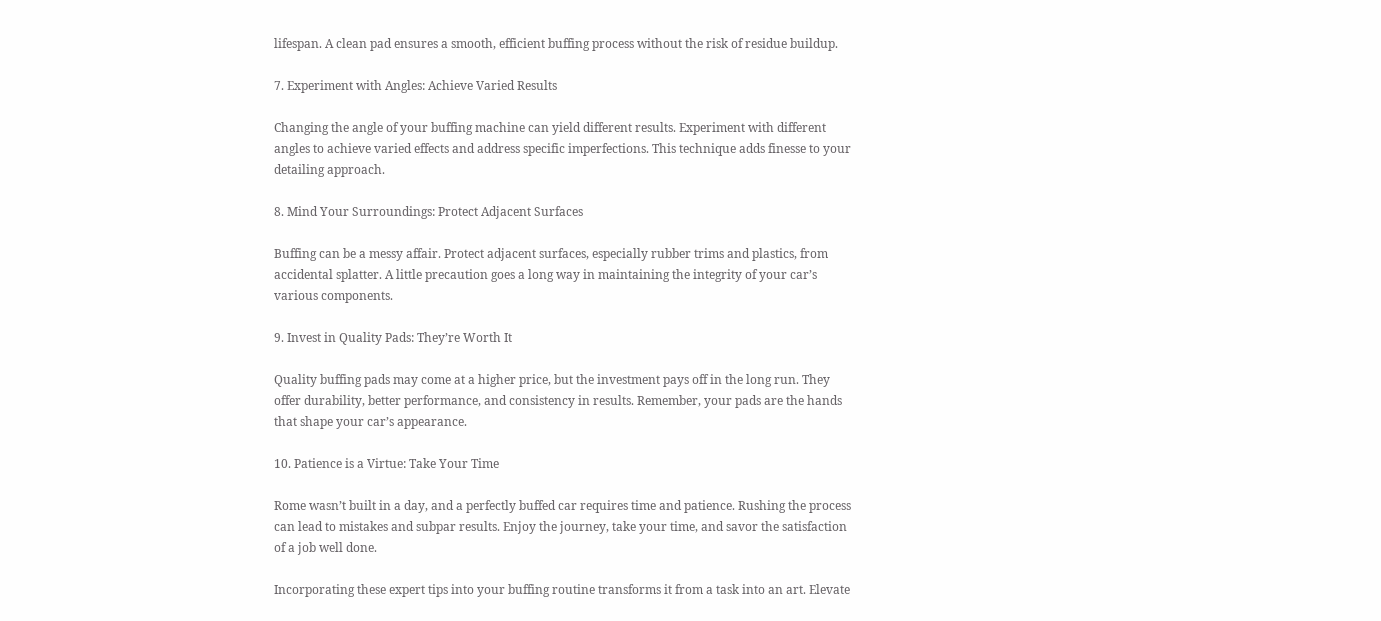lifespan. A clean pad ensures a smooth, efficient buffing process without the risk of residue buildup.

7. Experiment with Angles: Achieve Varied Results

Changing the angle of your buffing machine can yield different results. Experiment with different angles to achieve varied effects and address specific imperfections. This technique adds finesse to your detailing approach.

8. Mind Your Surroundings: Protect Adjacent Surfaces

Buffing can be a messy affair. Protect adjacent surfaces, especially rubber trims and plastics, from accidental splatter. A little precaution goes a long way in maintaining the integrity of your car’s various components.

9. Invest in Quality Pads: They’re Worth It

Quality buffing pads may come at a higher price, but the investment pays off in the long run. They offer durability, better performance, and consistency in results. Remember, your pads are the hands that shape your car’s appearance.

10. Patience is a Virtue: Take Your Time

Rome wasn’t built in a day, and a perfectly buffed car requires time and patience. Rushing the process can lead to mistakes and subpar results. Enjoy the journey, take your time, and savor the satisfaction of a job well done.

Incorporating these expert tips into your buffing routine transforms it from a task into an art. Elevate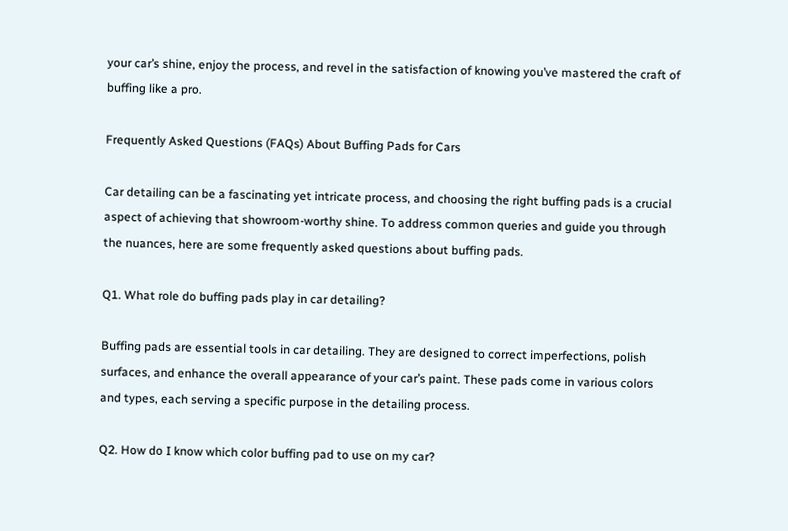your car’s shine, enjoy the process, and revel in the satisfaction of knowing you’ve mastered the craft of buffing like a pro.

Frequently Asked Questions (FAQs) About Buffing Pads for Cars

Car detailing can be a fascinating yet intricate process, and choosing the right buffing pads is a crucial aspect of achieving that showroom-worthy shine. To address common queries and guide you through the nuances, here are some frequently asked questions about buffing pads.

Q1. What role do buffing pads play in car detailing?

Buffing pads are essential tools in car detailing. They are designed to correct imperfections, polish surfaces, and enhance the overall appearance of your car’s paint. These pads come in various colors and types, each serving a specific purpose in the detailing process.

Q2. How do I know which color buffing pad to use on my car?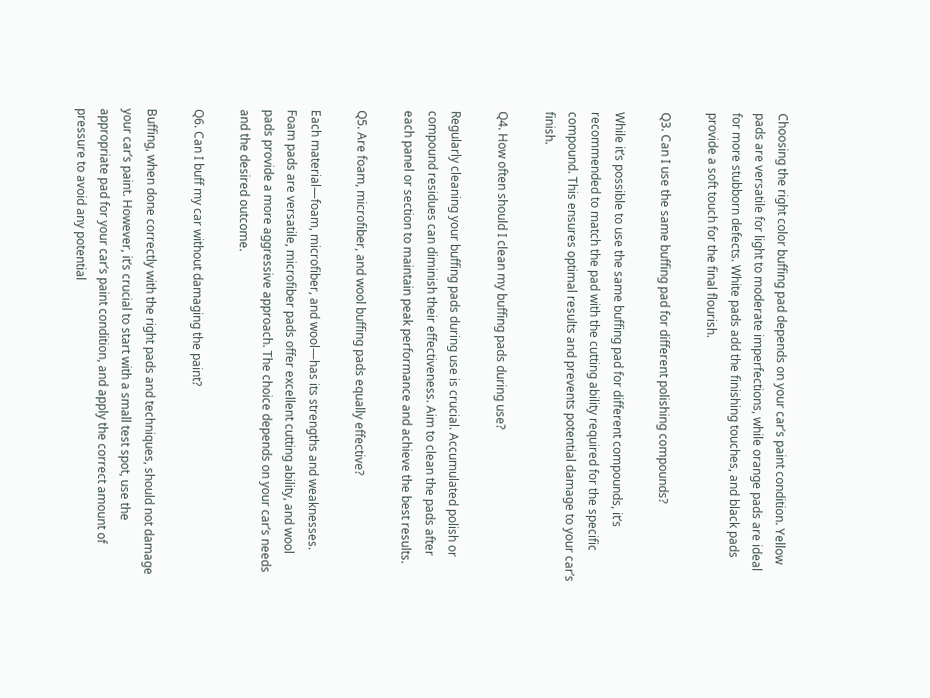Choosing the right color buffing pad depends on your car’s paint condition. Yellow pads are versatile for light to moderate imperfections, while orange pads are ideal for more stubborn defects. White pads add the finishing touches, and black pads provide a soft touch for the final flourish.

Q3. Can I use the same buffing pad for different polishing compounds?

While it’s possible to use the same buffing pad for different compounds, it’s recommended to match the pad with the cutting ability required for the specific compound. This ensures optimal results and prevents potential damage to your car’s finish.

Q4. How often should I clean my buffing pads during use?

Regularly cleaning your buffing pads during use is crucial. Accumulated polish or compound residues can diminish their effectiveness. Aim to clean the pads after each panel or section to maintain peak performance and achieve the best results.

Q5. Are foam, microfiber, and wool buffing pads equally effective?

Each material—foam, microfiber, and wool—has its strengths and weaknesses. Foam pads are versatile, microfiber pads offer excellent cutting ability, and wool pads provide a more aggressive approach. The choice depends on your car’s needs and the desired outcome.

Q6. Can I buff my car without damaging the paint?

Buffing, when done correctly with the right pads and techniques, should not damage your car’s paint. However, it’s crucial to start with a small test spot, use the appropriate pad for your car’s paint condition, and apply the correct amount of pressure to avoid any potential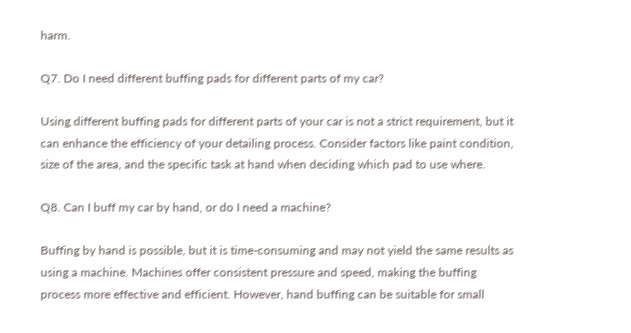harm.

Q7. Do I need different buffing pads for different parts of my car?

Using different buffing pads for different parts of your car is not a strict requirement, but it can enhance the efficiency of your detailing process. Consider factors like paint condition, size of the area, and the specific task at hand when deciding which pad to use where.

Q8. Can I buff my car by hand, or do I need a machine?

Buffing by hand is possible, but it is time-consuming and may not yield the same results as using a machine. Machines offer consistent pressure and speed, making the buffing process more effective and efficient. However, hand buffing can be suitable for small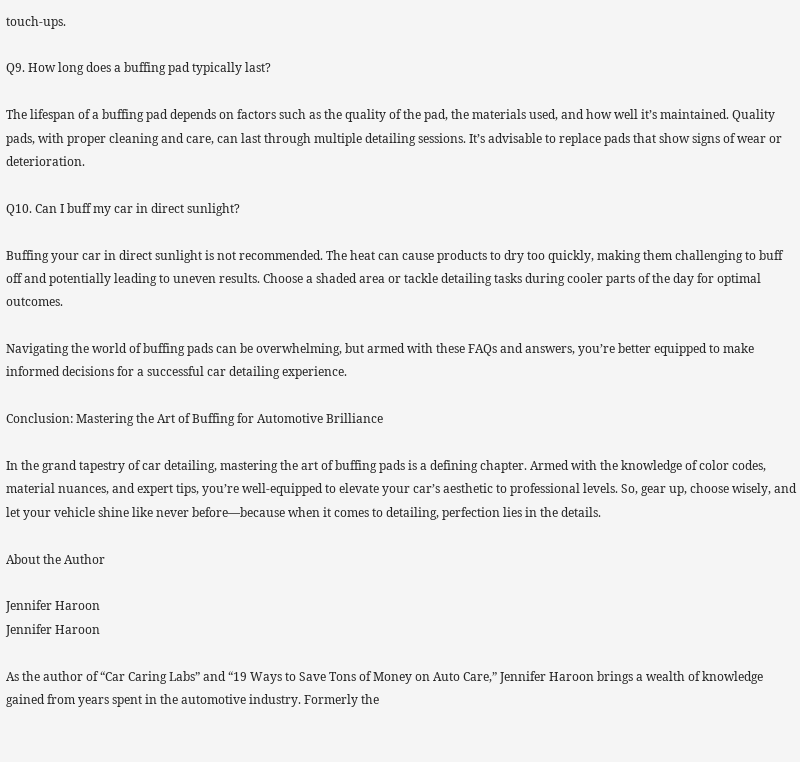touch-ups.

Q9. How long does a buffing pad typically last?

The lifespan of a buffing pad depends on factors such as the quality of the pad, the materials used, and how well it’s maintained. Quality pads, with proper cleaning and care, can last through multiple detailing sessions. It’s advisable to replace pads that show signs of wear or deterioration.

Q10. Can I buff my car in direct sunlight?

Buffing your car in direct sunlight is not recommended. The heat can cause products to dry too quickly, making them challenging to buff off and potentially leading to uneven results. Choose a shaded area or tackle detailing tasks during cooler parts of the day for optimal outcomes.

Navigating the world of buffing pads can be overwhelming, but armed with these FAQs and answers, you’re better equipped to make informed decisions for a successful car detailing experience.

Conclusion: Mastering the Art of Buffing for Automotive Brilliance

In the grand tapestry of car detailing, mastering the art of buffing pads is a defining chapter. Armed with the knowledge of color codes, material nuances, and expert tips, you’re well-equipped to elevate your car’s aesthetic to professional levels. So, gear up, choose wisely, and let your vehicle shine like never before—because when it comes to detailing, perfection lies in the details.

About the Author

Jennifer Haroon
Jennifer Haroon

As the author of “Car Caring Labs” and “19 Ways to Save Tons of Money on Auto Care,” Jennifer Haroon brings a wealth of knowledge gained from years spent in the automotive industry. Formerly the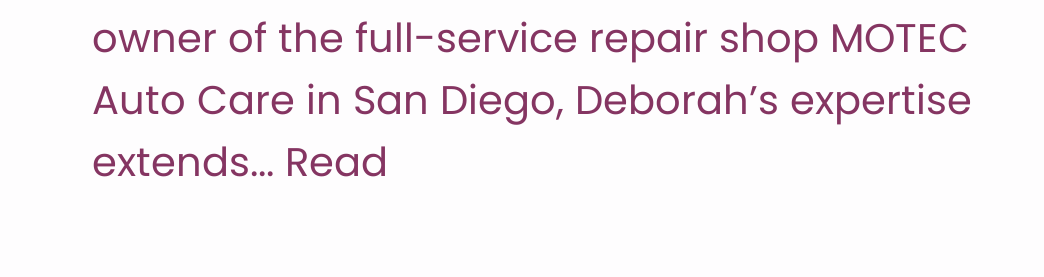owner of the full-service repair shop MOTEC Auto Care in San Diego, Deborah’s expertise extends... Read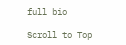full bio

Scroll to Top